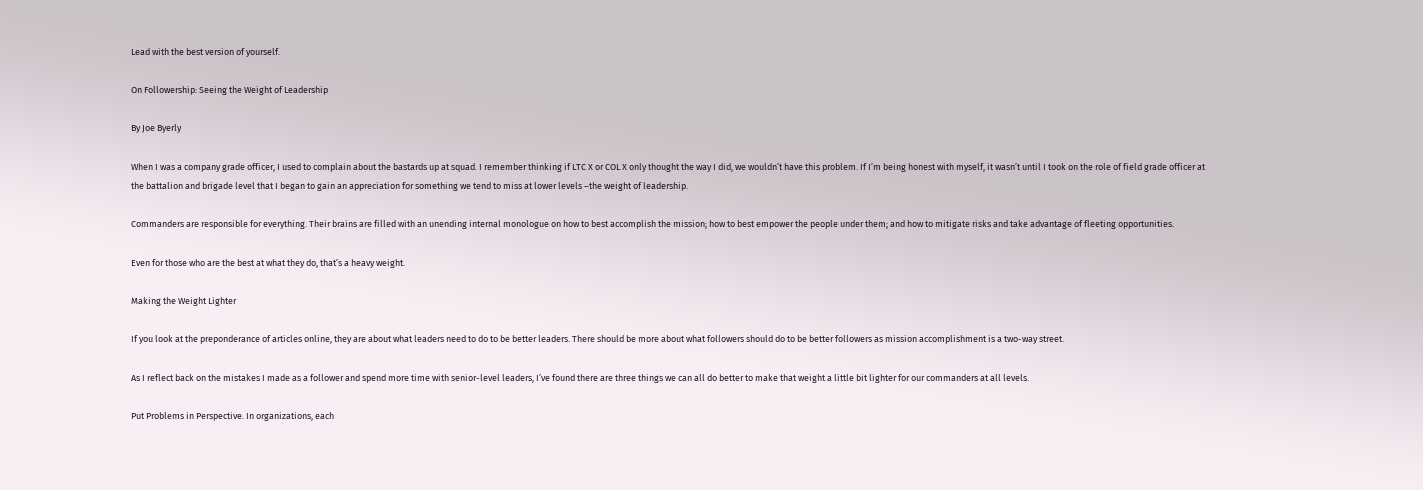Lead with the best version of yourself.

On Followership: Seeing the Weight of Leadership

By Joe Byerly

When I was a company grade officer, I used to complain about the bastards up at squad. I remember thinking if LTC X or COL X only thought the way I did, we wouldn’t have this problem. If I’m being honest with myself, it wasn’t until I took on the role of field grade officer at the battalion and brigade level that I began to gain an appreciation for something we tend to miss at lower levels –the weight of leadership.

Commanders are responsible for everything. Their brains are filled with an unending internal monologue on how to best accomplish the mission; how to best empower the people under them; and how to mitigate risks and take advantage of fleeting opportunities.

Even for those who are the best at what they do, that’s a heavy weight.

Making the Weight Lighter

If you look at the preponderance of articles online, they are about what leaders need to do to be better leaders. There should be more about what followers should do to be better followers as mission accomplishment is a two-way street.

As I reflect back on the mistakes I made as a follower and spend more time with senior-level leaders, I’ve found there are three things we can all do better to make that weight a little bit lighter for our commanders at all levels.

Put Problems in Perspective. In organizations, each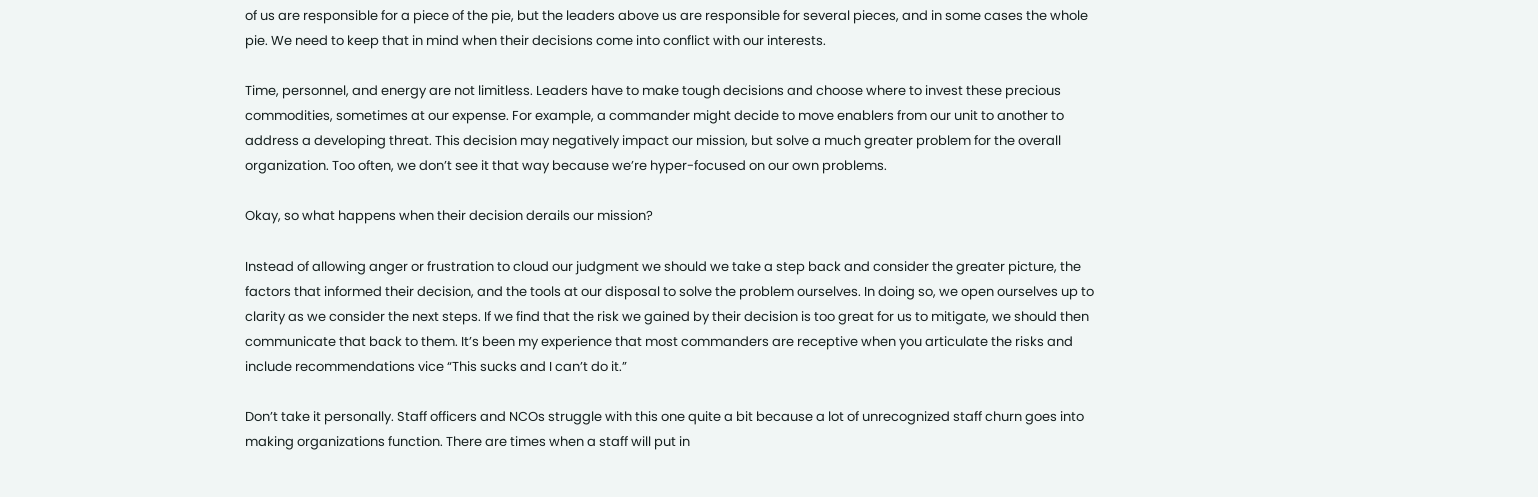of us are responsible for a piece of the pie, but the leaders above us are responsible for several pieces, and in some cases the whole pie. We need to keep that in mind when their decisions come into conflict with our interests.

Time, personnel, and energy are not limitless. Leaders have to make tough decisions and choose where to invest these precious commodities, sometimes at our expense. For example, a commander might decide to move enablers from our unit to another to address a developing threat. This decision may negatively impact our mission, but solve a much greater problem for the overall organization. Too often, we don’t see it that way because we’re hyper-focused on our own problems.

Okay, so what happens when their decision derails our mission?

Instead of allowing anger or frustration to cloud our judgment we should we take a step back and consider the greater picture, the factors that informed their decision, and the tools at our disposal to solve the problem ourselves. In doing so, we open ourselves up to clarity as we consider the next steps. If we find that the risk we gained by their decision is too great for us to mitigate, we should then communicate that back to them. It’s been my experience that most commanders are receptive when you articulate the risks and include recommendations vice “This sucks and I can’t do it.”

Don’t take it personally. Staff officers and NCOs struggle with this one quite a bit because a lot of unrecognized staff churn goes into making organizations function. There are times when a staff will put in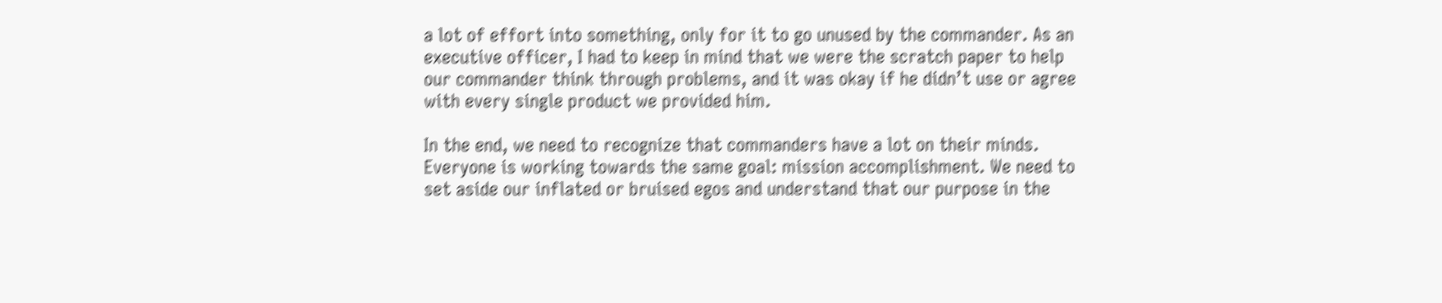a lot of effort into something, only for it to go unused by the commander. As an executive officer, I had to keep in mind that we were the scratch paper to help our commander think through problems, and it was okay if he didn’t use or agree with every single product we provided him.

In the end, we need to recognize that commanders have a lot on their minds. Everyone is working towards the same goal: mission accomplishment. We need to set aside our inflated or bruised egos and understand that our purpose in the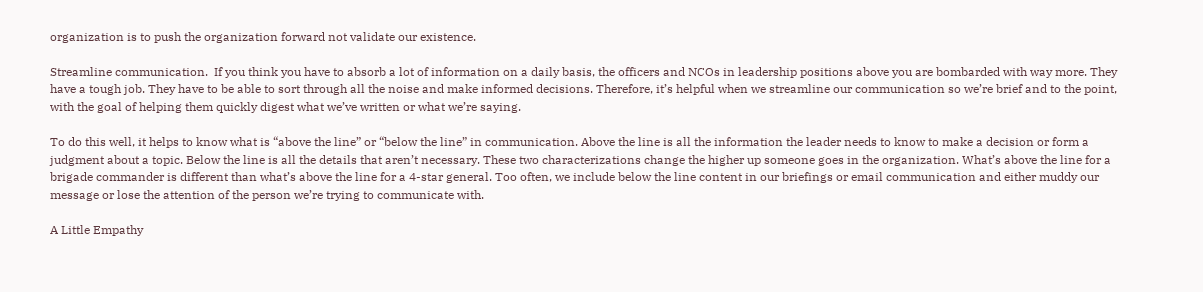organization is to push the organization forward not validate our existence.

Streamline communication.  If you think you have to absorb a lot of information on a daily basis, the officers and NCOs in leadership positions above you are bombarded with way more. They have a tough job. They have to be able to sort through all the noise and make informed decisions. Therefore, it’s helpful when we streamline our communication so we’re brief and to the point, with the goal of helping them quickly digest what we’ve written or what we’re saying.

To do this well, it helps to know what is “above the line” or “below the line” in communication. Above the line is all the information the leader needs to know to make a decision or form a judgment about a topic. Below the line is all the details that aren’t necessary. These two characterizations change the higher up someone goes in the organization. What’s above the line for a brigade commander is different than what’s above the line for a 4-star general. Too often, we include below the line content in our briefings or email communication and either muddy our message or lose the attention of the person we’re trying to communicate with.

A Little Empathy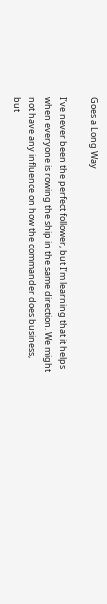Goes a Long Way

I’ve never been the perfect follower, but I’m learning that it helps when everyone is rowing the ship in the same direction. We might not have any influence on how the commander does business, but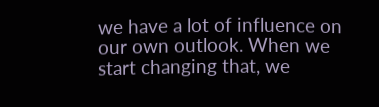we have a lot of influence on our own outlook. When we start changing that, we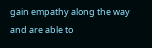gain empathy along the way and are able to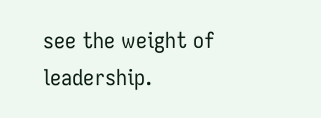see the weight of leadership.